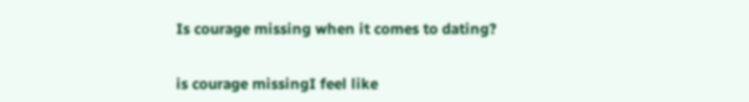Is courage missing when it comes to dating?


is courage missingI feel like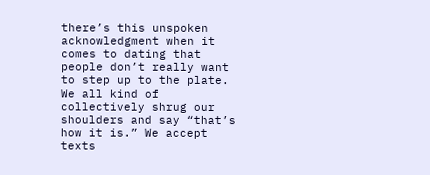there’s this unspoken acknowledgment when it comes to dating that people don’t really want to step up to the plate. We all kind of collectively shrug our shoulders and say “that’s how it is.” We accept texts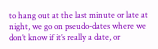to hang out at the last minute or late at night, we go on pseudo-dates where we don’t know if it’s really a date, or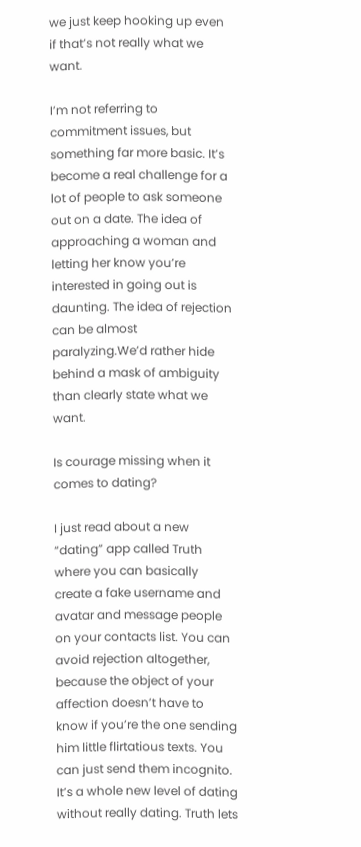we just keep hooking up even if that’s not really what we want.

I’m not referring to commitment issues, but something far more basic. It’s become a real challenge for a lot of people to ask someone out on a date. The idea of approaching a woman and letting her know you’re interested in going out is daunting. The idea of rejection can be almost paralyzing.We’d rather hide behind a mask of ambiguity than clearly state what we want.

Is courage missing when it comes to dating?

I just read about a new “dating” app called Truth where you can basically create a fake username and avatar and message people on your contacts list. You can avoid rejection altogether, because the object of your affection doesn’t have to know if you’re the one sending him little flirtatious texts. You can just send them incognito. It’s a whole new level of dating without really dating. Truth lets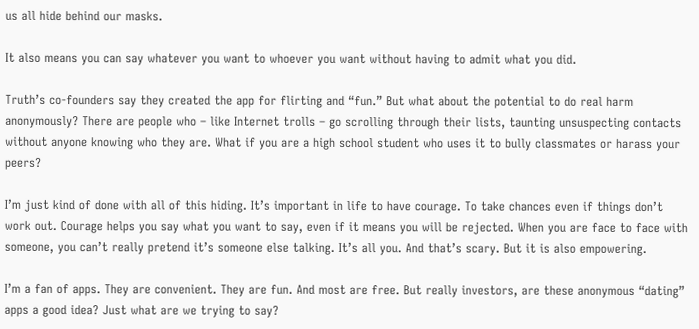us all hide behind our masks.

It also means you can say whatever you want to whoever you want without having to admit what you did.

Truth’s co-founders say they created the app for flirting and “fun.” But what about the potential to do real harm anonymously? There are people who – like Internet trolls – go scrolling through their lists, taunting unsuspecting contacts without anyone knowing who they are. What if you are a high school student who uses it to bully classmates or harass your peers?

I’m just kind of done with all of this hiding. It’s important in life to have courage. To take chances even if things don’t work out. Courage helps you say what you want to say, even if it means you will be rejected. When you are face to face with someone, you can’t really pretend it’s someone else talking. It’s all you. And that’s scary. But it is also empowering.

I’m a fan of apps. They are convenient. They are fun. And most are free. But really investors, are these anonymous “dating” apps a good idea? Just what are we trying to say?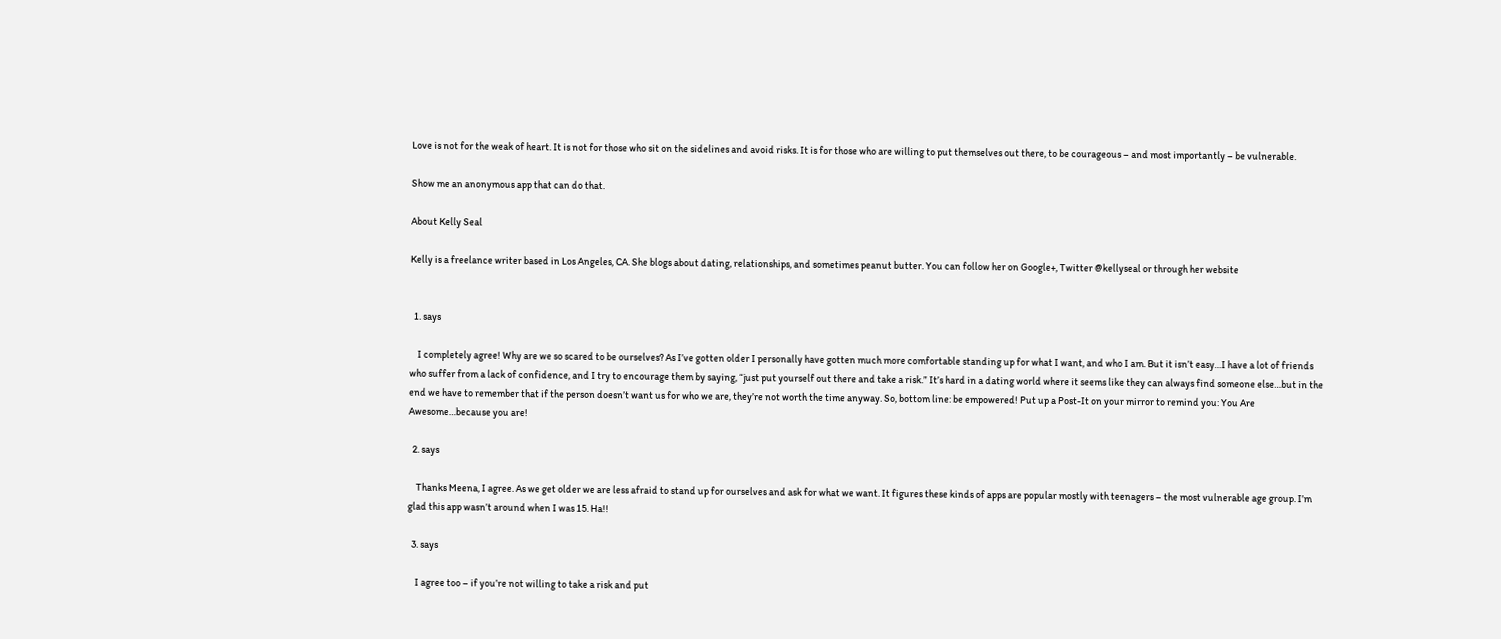Love is not for the weak of heart. It is not for those who sit on the sidelines and avoid risks. It is for those who are willing to put themselves out there, to be courageous – and most importantly – be vulnerable.

Show me an anonymous app that can do that.

About Kelly Seal

Kelly is a freelance writer based in Los Angeles, CA. She blogs about dating, relationships, and sometimes peanut butter. You can follow her on Google+, Twitter @kellyseal or through her website


  1. says

    I completely agree! Why are we so scared to be ourselves? As I’ve gotten older I personally have gotten much more comfortable standing up for what I want, and who I am. But it isn’t easy…I have a lot of friends who suffer from a lack of confidence, and I try to encourage them by saying, “just put yourself out there and take a risk.” It’s hard in a dating world where it seems like they can always find someone else…but in the end we have to remember that if the person doesn’t want us for who we are, they’re not worth the time anyway. So, bottom line: be empowered! Put up a Post-It on your mirror to remind you: You Are Awesome…because you are!

  2. says

    Thanks Meena, I agree. As we get older we are less afraid to stand up for ourselves and ask for what we want. It figures these kinds of apps are popular mostly with teenagers – the most vulnerable age group. I’m glad this app wasn’t around when I was 15. Ha!!

  3. says

    I agree too – if you’re not willing to take a risk and put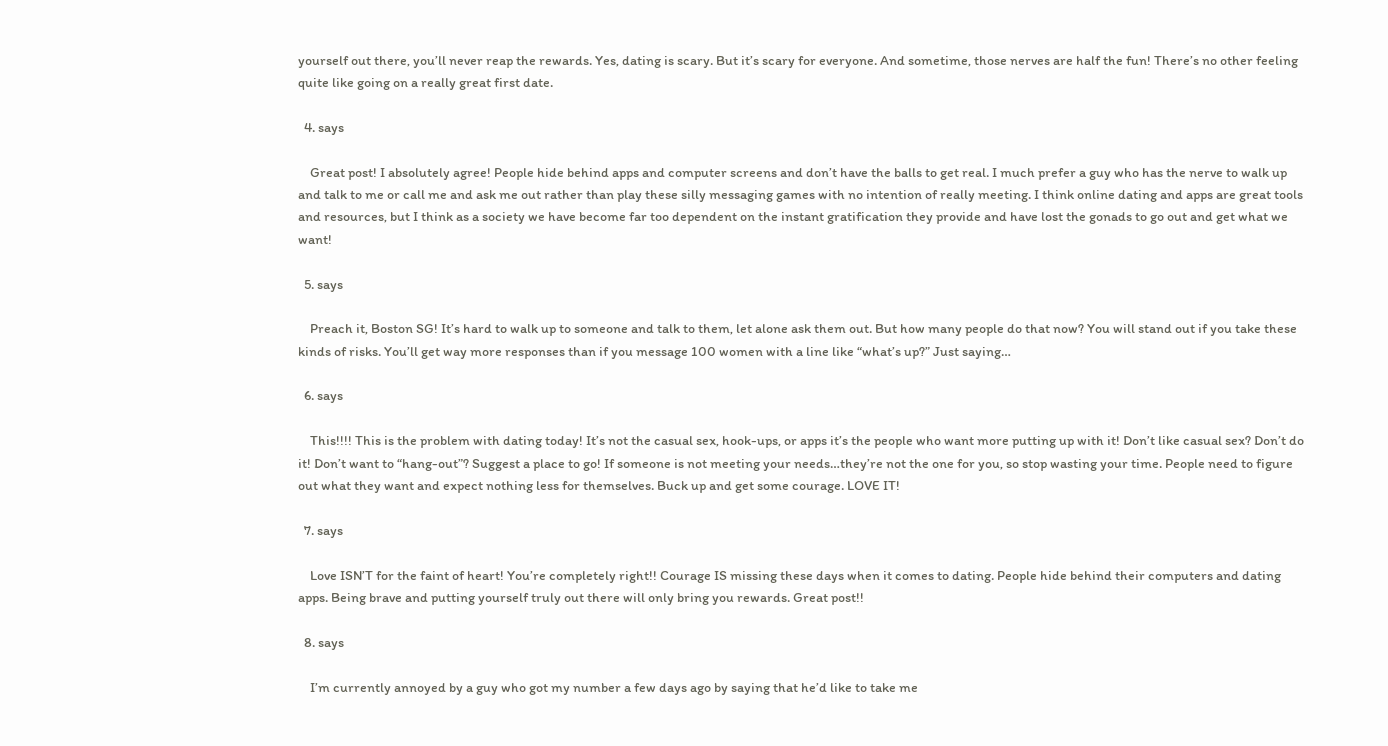yourself out there, you’ll never reap the rewards. Yes, dating is scary. But it’s scary for everyone. And sometime, those nerves are half the fun! There’s no other feeling quite like going on a really great first date.

  4. says

    Great post! I absolutely agree! People hide behind apps and computer screens and don’t have the balls to get real. I much prefer a guy who has the nerve to walk up and talk to me or call me and ask me out rather than play these silly messaging games with no intention of really meeting. I think online dating and apps are great tools and resources, but I think as a society we have become far too dependent on the instant gratification they provide and have lost the gonads to go out and get what we want!

  5. says

    Preach it, Boston SG! It’s hard to walk up to someone and talk to them, let alone ask them out. But how many people do that now? You will stand out if you take these kinds of risks. You’ll get way more responses than if you message 100 women with a line like “what’s up?” Just saying…

  6. says

    This!!!! This is the problem with dating today! It’s not the casual sex, hook-ups, or apps it’s the people who want more putting up with it! Don’t like casual sex? Don’t do it! Don’t want to “hang-out”? Suggest a place to go! If someone is not meeting your needs…they’re not the one for you, so stop wasting your time. People need to figure out what they want and expect nothing less for themselves. Buck up and get some courage. LOVE IT!

  7. says

    Love ISN’T for the faint of heart! You’re completely right!! Courage IS missing these days when it comes to dating. People hide behind their computers and dating apps. Being brave and putting yourself truly out there will only bring you rewards. Great post!!

  8. says

    I’m currently annoyed by a guy who got my number a few days ago by saying that he’d like to take me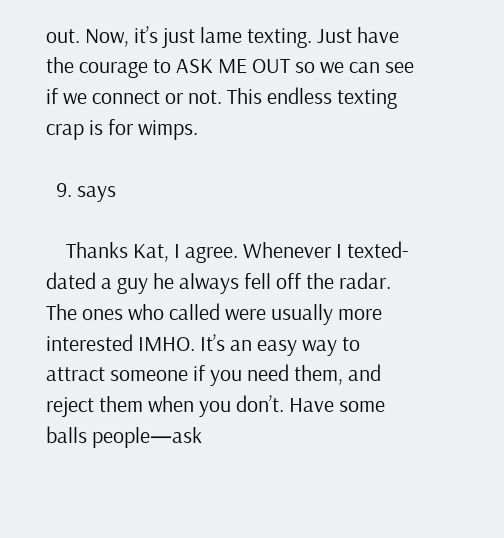out. Now, it’s just lame texting. Just have the courage to ASK ME OUT so we can see if we connect or not. This endless texting crap is for wimps.

  9. says

    Thanks Kat, I agree. Whenever I texted-dated a guy he always fell off the radar. The ones who called were usually more interested IMHO. It’s an easy way to attract someone if you need them, and reject them when you don’t. Have some balls people—ask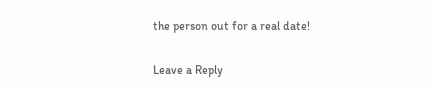the person out for a real date!

Leave a Reply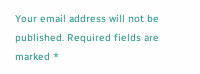Your email address will not be published. Required fields are marked *